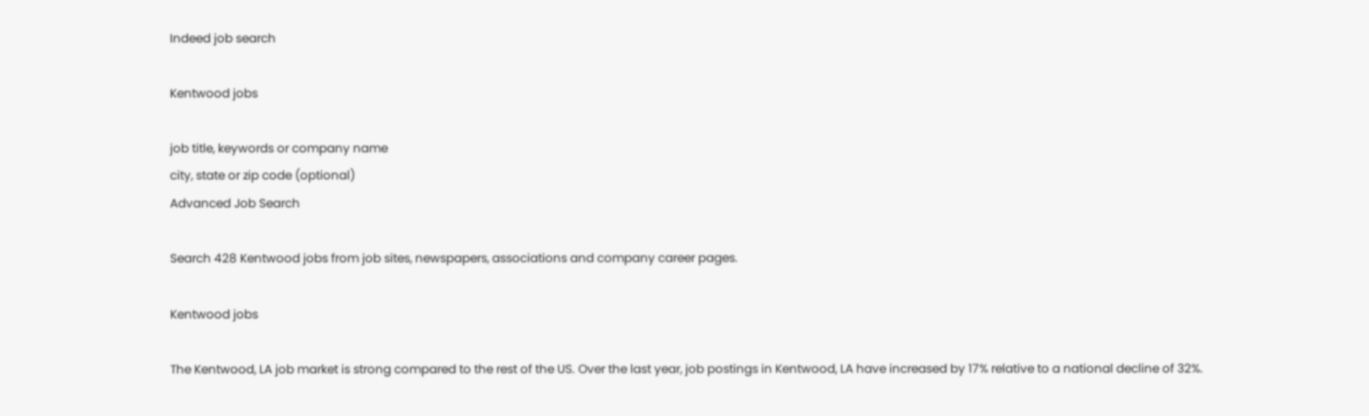Indeed job search

Kentwood jobs

job title, keywords or company name
city, state or zip code (optional)
Advanced Job Search

Search 428 Kentwood jobs from job sites, newspapers, associations and company career pages.

Kentwood jobs

The Kentwood, LA job market is strong compared to the rest of the US. Over the last year, job postings in Kentwood, LA have increased by 17% relative to a national decline of 32%.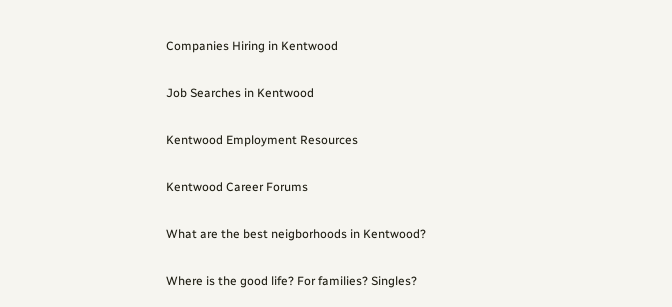Companies Hiring in Kentwood

Job Searches in Kentwood

Kentwood Employment Resources

Kentwood Career Forums

What are the best neigborhoods in Kentwood?

Where is the good life? For families? Singles?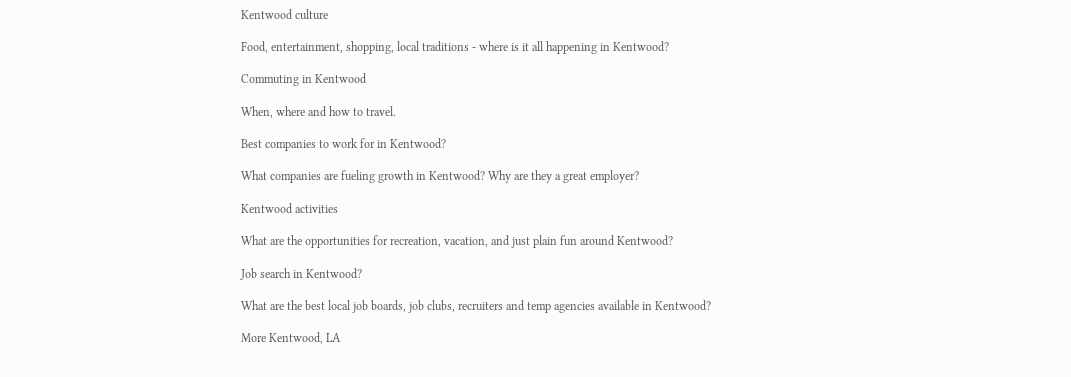Kentwood culture

Food, entertainment, shopping, local traditions - where is it all happening in Kentwood?

Commuting in Kentwood

When, where and how to travel.

Best companies to work for in Kentwood?

What companies are fueling growth in Kentwood? Why are they a great employer?

Kentwood activities

What are the opportunities for recreation, vacation, and just plain fun around Kentwood?

Job search in Kentwood?

What are the best local job boards, job clubs, recruiters and temp agencies available in Kentwood?

More Kentwood, LA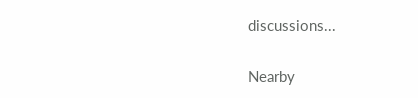discussions...

Nearby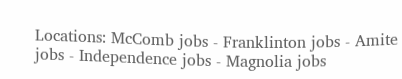Locations: McComb jobs - Franklinton jobs - Amite jobs - Independence jobs - Magnolia jobs